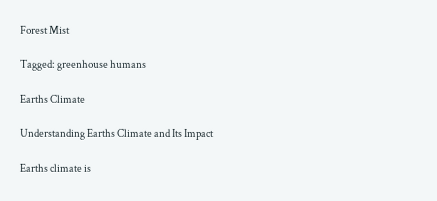Forest Mist

Tagged: greenhouse humans

Earths Climate

Understanding Earths Climate and Its Impact

Earths climate is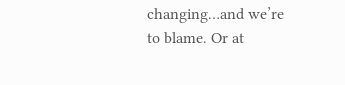changing…and we’re to blame. Or at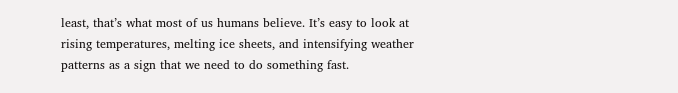least, that’s what most of us humans believe. It’s easy to look at rising temperatures, melting ice sheets, and intensifying weather patterns as a sign that we need to do something fast.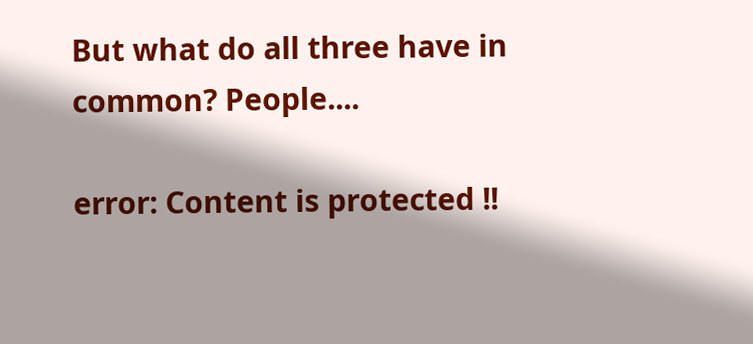But what do all three have in common? People....

error: Content is protected !!